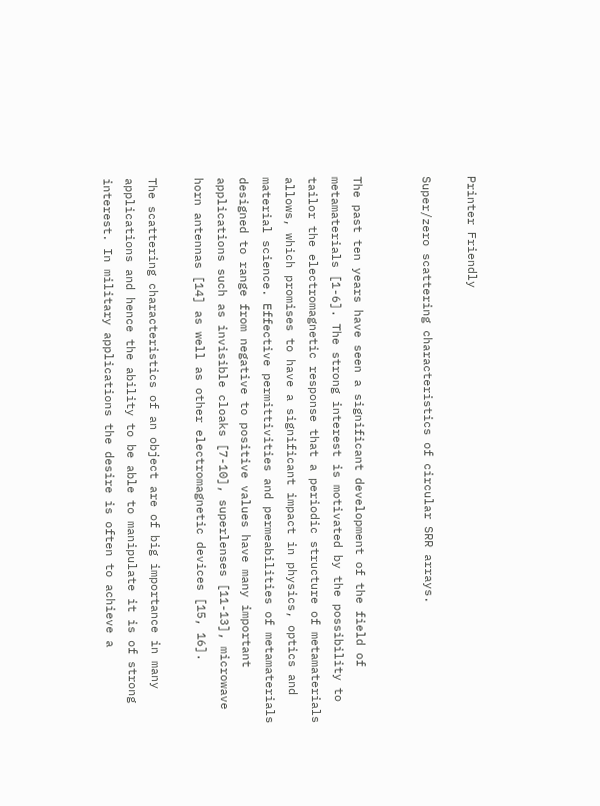Printer Friendly

Super/zero scattering characteristics of circular SRR arrays.


The past ten years have seen a significant development of the field of metamaterials [1-6]. The strong interest is motivated by the possibility to tailor the electromagnetic response that a periodic structure of metamaterials allows, which promises to have a significant impact in physics, optics and material science. Effective permittivities and permeabilities of metamaterials designed to range from negative to positive values have many important applications such as invisible cloaks [7-10], superlenses [11-13], microwave horn antennas [14] as well as other electromagnetic devices [15, 16].

The scattering characteristics of an object are of big importance in many applications and hence the ability to be able to manipulate it is of strong interest. In military applications the desire is often to achieve a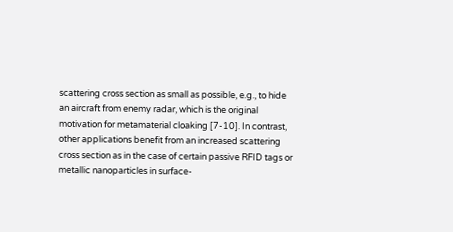scattering cross section as small as possible, e.g., to hide an aircraft from enemy radar, which is the original motivation for metamaterial cloaking [7-10]. In contrast, other applications benefit from an increased scattering cross section as in the case of certain passive RFID tags or metallic nanoparticles in surface-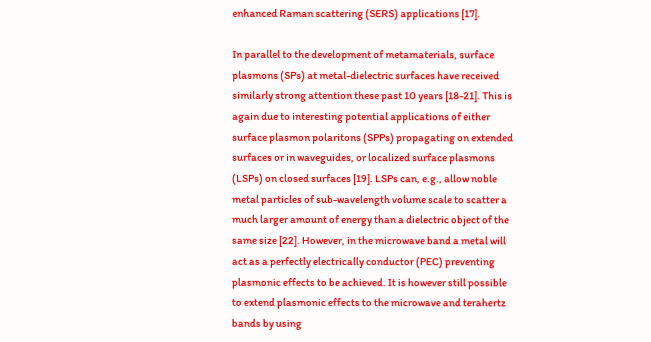enhanced Raman scattering (SERS) applications [17].

In parallel to the development of metamaterials, surface plasmons (SPs) at metal-dielectric surfaces have received similarly strong attention these past 10 years [18-21]. This is again due to interesting potential applications of either surface plasmon polaritons (SPPs) propagating on extended surfaces or in waveguides, or localized surface plasmons (LSPs) on closed surfaces [19]. LSPs can, e.g., allow noble metal particles of sub-wavelength volume scale to scatter a much larger amount of energy than a dielectric object of the same size [22]. However, in the microwave band a metal will act as a perfectly electrically conductor (PEC) preventing plasmonic effects to be achieved. It is however still possible to extend plasmonic effects to the microwave and terahertz bands by using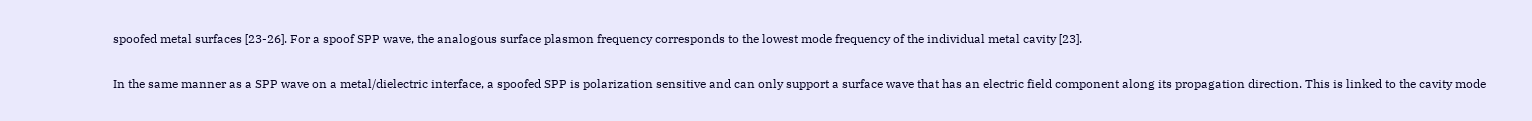spoofed metal surfaces [23-26]. For a spoof SPP wave, the analogous surface plasmon frequency corresponds to the lowest mode frequency of the individual metal cavity [23].

In the same manner as a SPP wave on a metal/dielectric interface, a spoofed SPP is polarization sensitive and can only support a surface wave that has an electric field component along its propagation direction. This is linked to the cavity mode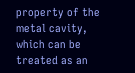property of the metal cavity, which can be treated as an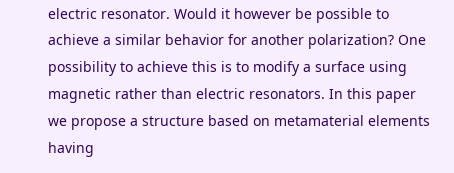electric resonator. Would it however be possible to achieve a similar behavior for another polarization? One possibility to achieve this is to modify a surface using magnetic rather than electric resonators. In this paper we propose a structure based on metamaterial elements having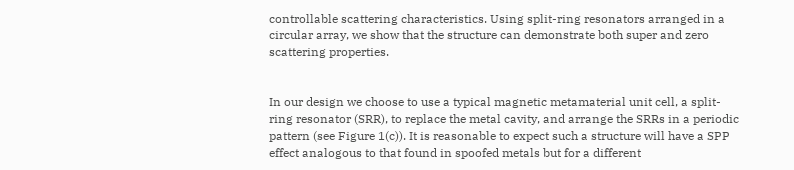controllable scattering characteristics. Using split-ring resonators arranged in a circular array, we show that the structure can demonstrate both super and zero scattering properties.


In our design we choose to use a typical magnetic metamaterial unit cell, a split-ring resonator (SRR), to replace the metal cavity, and arrange the SRRs in a periodic pattern (see Figure 1(c)). It is reasonable to expect such a structure will have a SPP effect analogous to that found in spoofed metals but for a different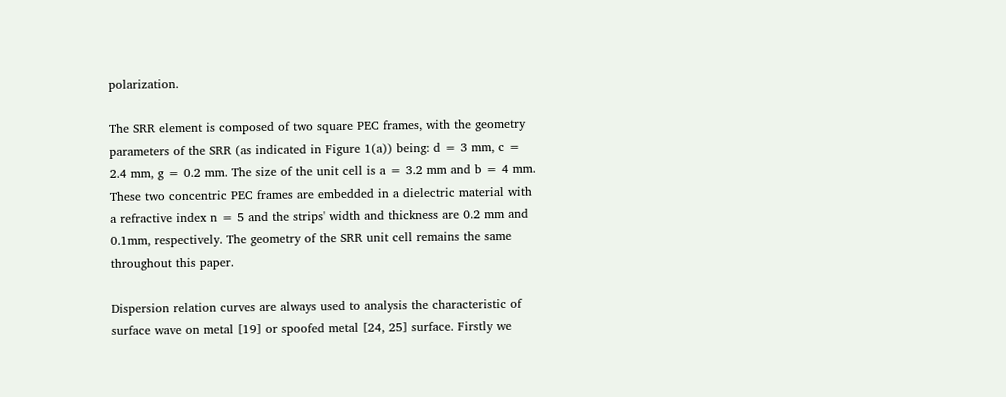polarization.

The SRR element is composed of two square PEC frames, with the geometry parameters of the SRR (as indicated in Figure 1(a)) being: d = 3 mm, c = 2.4 mm, g = 0.2 mm. The size of the unit cell is a = 3.2 mm and b = 4 mm. These two concentric PEC frames are embedded in a dielectric material with a refractive index n = 5 and the strips' width and thickness are 0.2 mm and 0.1mm, respectively. The geometry of the SRR unit cell remains the same throughout this paper.

Dispersion relation curves are always used to analysis the characteristic of surface wave on metal [19] or spoofed metal [24, 25] surface. Firstly we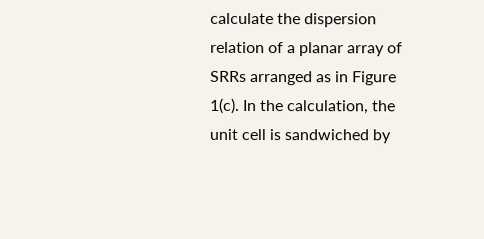calculate the dispersion relation of a planar array of SRRs arranged as in Figure 1(c). In the calculation, the unit cell is sandwiched by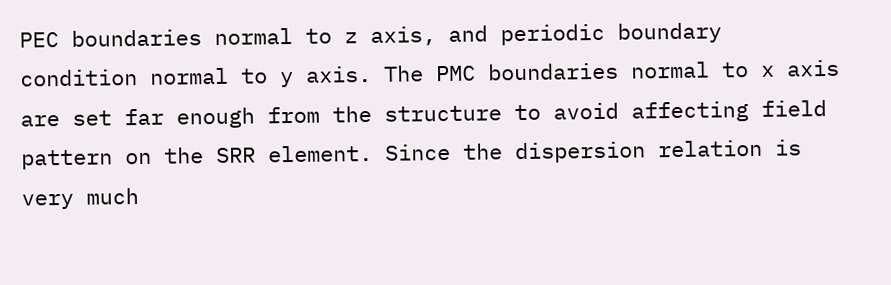PEC boundaries normal to z axis, and periodic boundary condition normal to y axis. The PMC boundaries normal to x axis are set far enough from the structure to avoid affecting field pattern on the SRR element. Since the dispersion relation is very much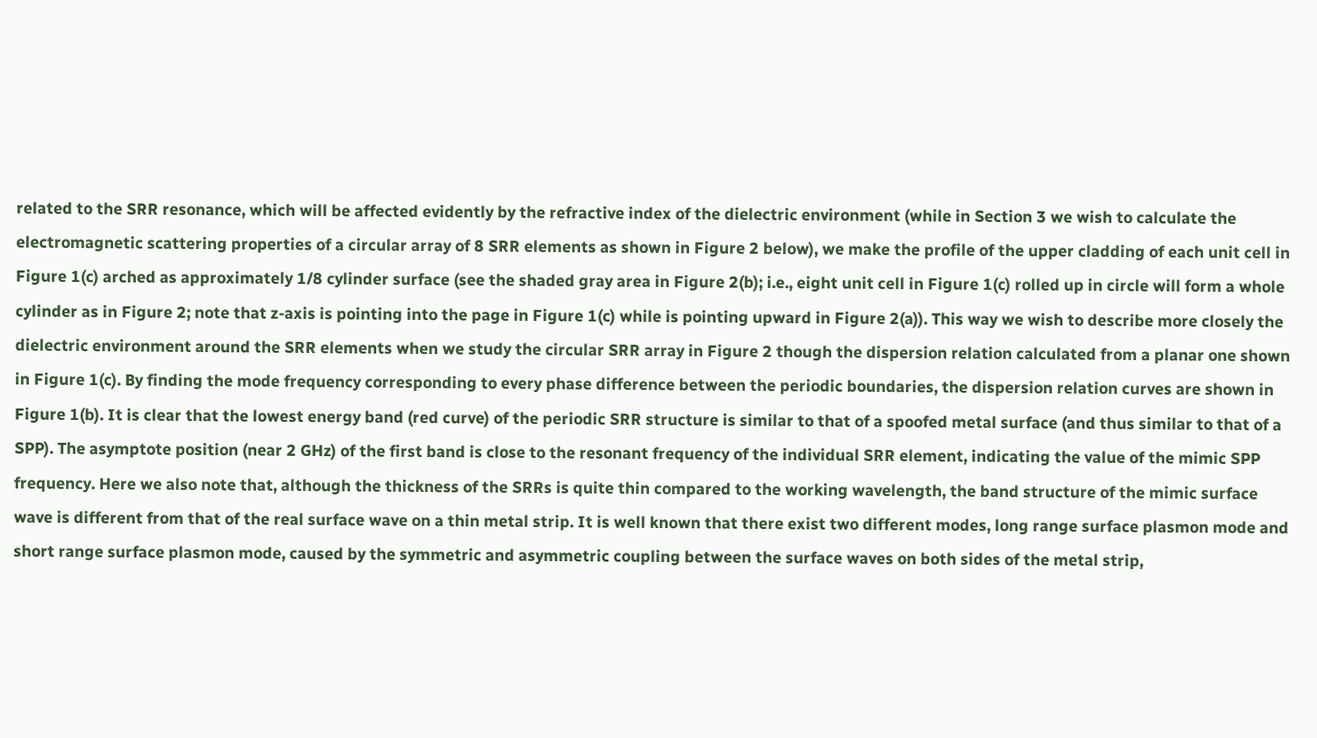related to the SRR resonance, which will be affected evidently by the refractive index of the dielectric environment (while in Section 3 we wish to calculate the electromagnetic scattering properties of a circular array of 8 SRR elements as shown in Figure 2 below), we make the profile of the upper cladding of each unit cell in Figure 1(c) arched as approximately 1/8 cylinder surface (see the shaded gray area in Figure 2(b); i.e., eight unit cell in Figure 1(c) rolled up in circle will form a whole cylinder as in Figure 2; note that z-axis is pointing into the page in Figure 1(c) while is pointing upward in Figure 2(a)). This way we wish to describe more closely the dielectric environment around the SRR elements when we study the circular SRR array in Figure 2 though the dispersion relation calculated from a planar one shown in Figure 1(c). By finding the mode frequency corresponding to every phase difference between the periodic boundaries, the dispersion relation curves are shown in Figure 1(b). It is clear that the lowest energy band (red curve) of the periodic SRR structure is similar to that of a spoofed metal surface (and thus similar to that of a SPP). The asymptote position (near 2 GHz) of the first band is close to the resonant frequency of the individual SRR element, indicating the value of the mimic SPP frequency. Here we also note that, although the thickness of the SRRs is quite thin compared to the working wavelength, the band structure of the mimic surface wave is different from that of the real surface wave on a thin metal strip. It is well known that there exist two different modes, long range surface plasmon mode and short range surface plasmon mode, caused by the symmetric and asymmetric coupling between the surface waves on both sides of the metal strip,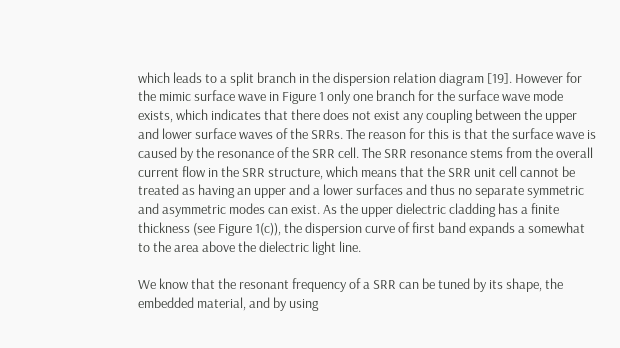which leads to a split branch in the dispersion relation diagram [19]. However for the mimic surface wave in Figure 1 only one branch for the surface wave mode exists, which indicates that there does not exist any coupling between the upper and lower surface waves of the SRRs. The reason for this is that the surface wave is caused by the resonance of the SRR cell. The SRR resonance stems from the overall current flow in the SRR structure, which means that the SRR unit cell cannot be treated as having an upper and a lower surfaces and thus no separate symmetric and asymmetric modes can exist. As the upper dielectric cladding has a finite thickness (see Figure 1(c)), the dispersion curve of first band expands a somewhat to the area above the dielectric light line.

We know that the resonant frequency of a SRR can be tuned by its shape, the embedded material, and by using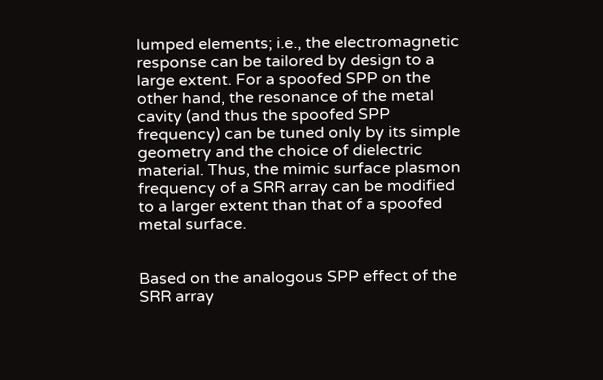lumped elements; i.e., the electromagnetic response can be tailored by design to a large extent. For a spoofed SPP on the other hand, the resonance of the metal cavity (and thus the spoofed SPP frequency) can be tuned only by its simple geometry and the choice of dielectric material. Thus, the mimic surface plasmon frequency of a SRR array can be modified to a larger extent than that of a spoofed metal surface.


Based on the analogous SPP effect of the SRR array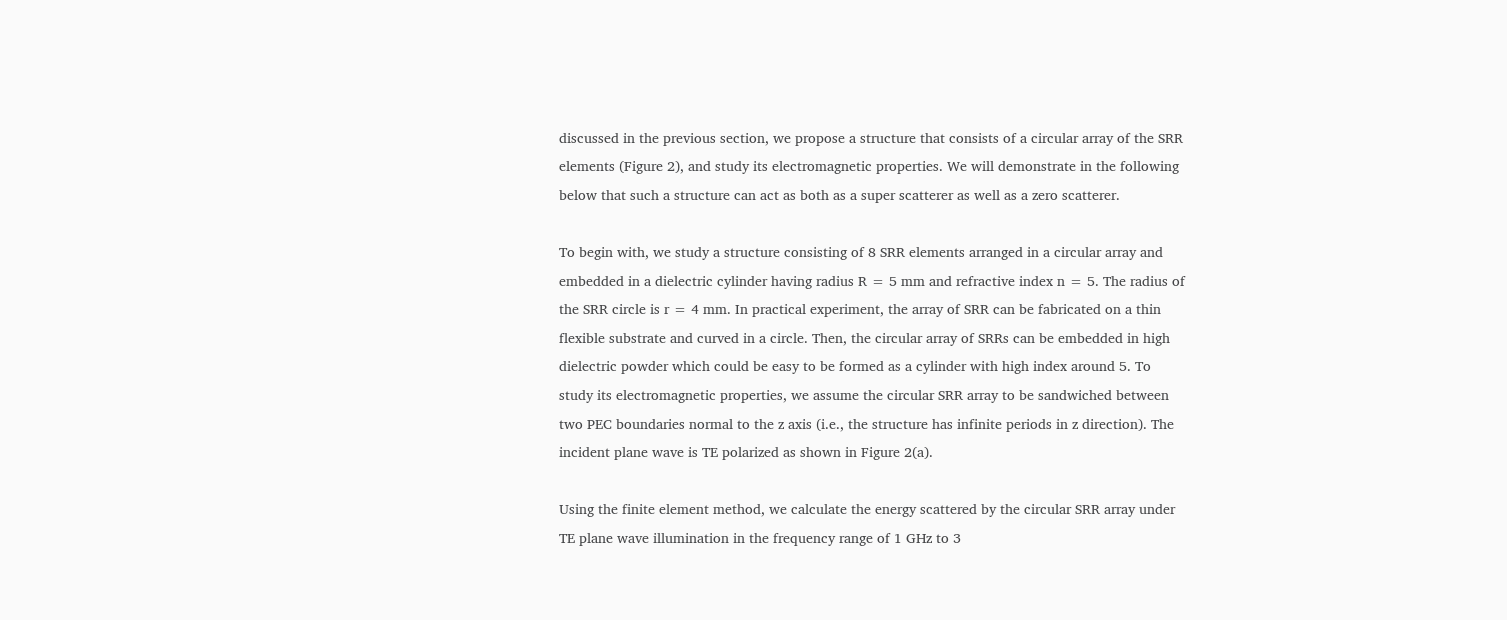discussed in the previous section, we propose a structure that consists of a circular array of the SRR elements (Figure 2), and study its electromagnetic properties. We will demonstrate in the following below that such a structure can act as both as a super scatterer as well as a zero scatterer.

To begin with, we study a structure consisting of 8 SRR elements arranged in a circular array and embedded in a dielectric cylinder having radius R = 5 mm and refractive index n = 5. The radius of the SRR circle is r = 4 mm. In practical experiment, the array of SRR can be fabricated on a thin flexible substrate and curved in a circle. Then, the circular array of SRRs can be embedded in high dielectric powder which could be easy to be formed as a cylinder with high index around 5. To study its electromagnetic properties, we assume the circular SRR array to be sandwiched between two PEC boundaries normal to the z axis (i.e., the structure has infinite periods in z direction). The incident plane wave is TE polarized as shown in Figure 2(a).

Using the finite element method, we calculate the energy scattered by the circular SRR array under TE plane wave illumination in the frequency range of 1 GHz to 3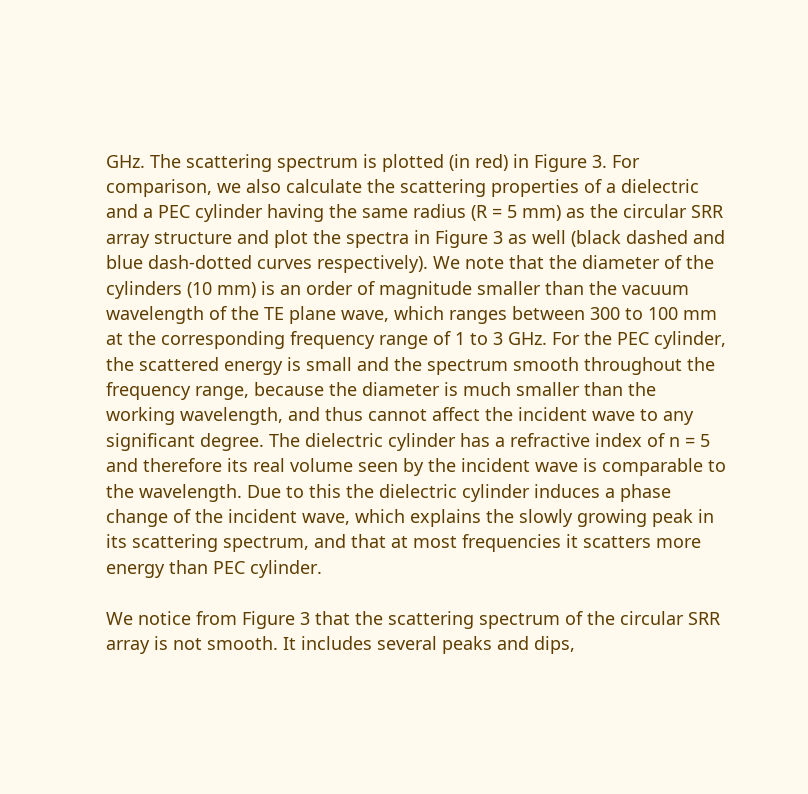GHz. The scattering spectrum is plotted (in red) in Figure 3. For comparison, we also calculate the scattering properties of a dielectric and a PEC cylinder having the same radius (R = 5 mm) as the circular SRR array structure and plot the spectra in Figure 3 as well (black dashed and blue dash-dotted curves respectively). We note that the diameter of the cylinders (10 mm) is an order of magnitude smaller than the vacuum wavelength of the TE plane wave, which ranges between 300 to 100 mm at the corresponding frequency range of 1 to 3 GHz. For the PEC cylinder, the scattered energy is small and the spectrum smooth throughout the frequency range, because the diameter is much smaller than the working wavelength, and thus cannot affect the incident wave to any significant degree. The dielectric cylinder has a refractive index of n = 5 and therefore its real volume seen by the incident wave is comparable to the wavelength. Due to this the dielectric cylinder induces a phase change of the incident wave, which explains the slowly growing peak in its scattering spectrum, and that at most frequencies it scatters more energy than PEC cylinder.

We notice from Figure 3 that the scattering spectrum of the circular SRR array is not smooth. It includes several peaks and dips,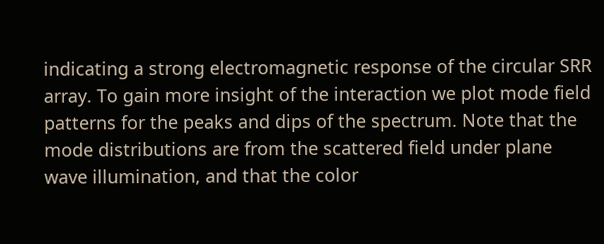indicating a strong electromagnetic response of the circular SRR array. To gain more insight of the interaction we plot mode field patterns for the peaks and dips of the spectrum. Note that the mode distributions are from the scattered field under plane wave illumination, and that the color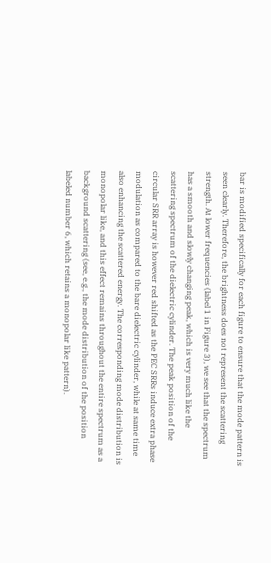bar is modified specifically for each figure to ensure that the mode pattern is seen clearly. Therefore, the brightness does not represent the scattering strength. At lower frequencies (label 1 in Figure 3), we see that the spectrum has a smooth and slowly changing peak, which is very much like the scattering spectrum of the dielectric cylinder. The peak position of the circular SRR array is however red shifted as the PEC SRRs induce extra phase modulation as compared to the bare dielectric cylinder, while at same time also enhancing the scattered energy. The corresponding mode distribution is monopolar like, and this effect remains throughout the entire spectrum as a background scattering (see, e.g., the mode distribution of the position labeled number 6, which retains a monopolar like pattern).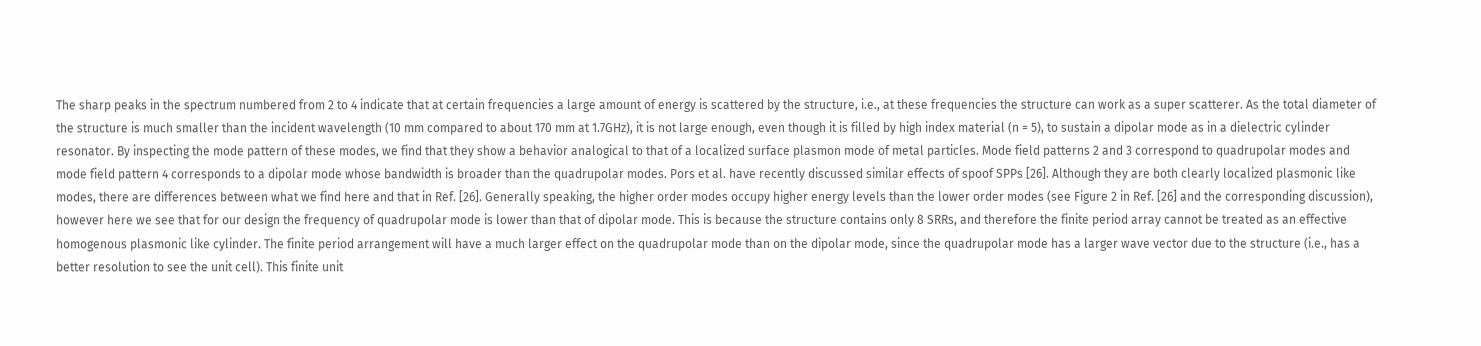The sharp peaks in the spectrum numbered from 2 to 4 indicate that at certain frequencies a large amount of energy is scattered by the structure, i.e., at these frequencies the structure can work as a super scatterer. As the total diameter of the structure is much smaller than the incident wavelength (10 mm compared to about 170 mm at 1.7GHz), it is not large enough, even though it is filled by high index material (n = 5), to sustain a dipolar mode as in a dielectric cylinder resonator. By inspecting the mode pattern of these modes, we find that they show a behavior analogical to that of a localized surface plasmon mode of metal particles. Mode field patterns 2 and 3 correspond to quadrupolar modes and mode field pattern 4 corresponds to a dipolar mode whose bandwidth is broader than the quadrupolar modes. Pors et al. have recently discussed similar effects of spoof SPPs [26]. Although they are both clearly localized plasmonic like modes, there are differences between what we find here and that in Ref. [26]. Generally speaking, the higher order modes occupy higher energy levels than the lower order modes (see Figure 2 in Ref. [26] and the corresponding discussion), however here we see that for our design the frequency of quadrupolar mode is lower than that of dipolar mode. This is because the structure contains only 8 SRRs, and therefore the finite period array cannot be treated as an effective homogenous plasmonic like cylinder. The finite period arrangement will have a much larger effect on the quadrupolar mode than on the dipolar mode, since the quadrupolar mode has a larger wave vector due to the structure (i.e., has a better resolution to see the unit cell). This finite unit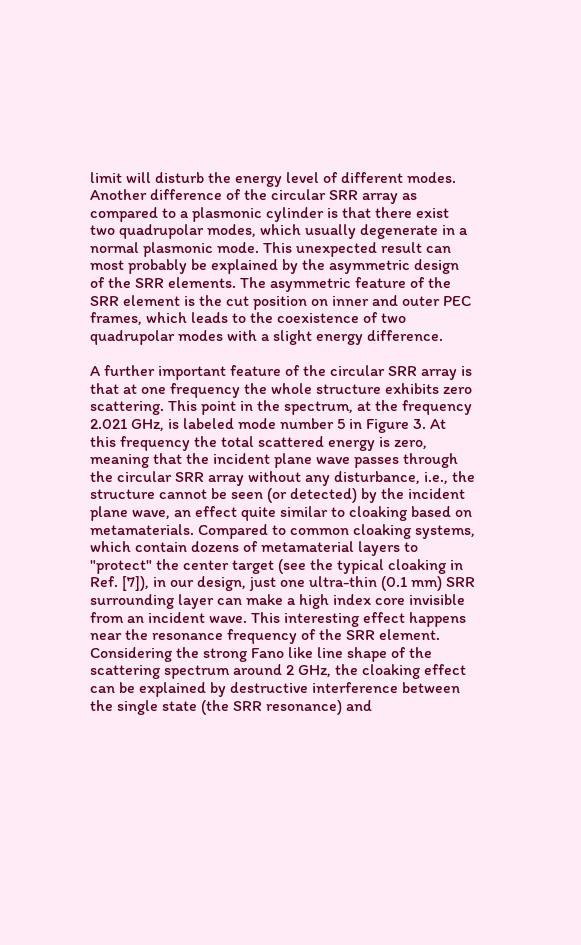limit will disturb the energy level of different modes. Another difference of the circular SRR array as compared to a plasmonic cylinder is that there exist two quadrupolar modes, which usually degenerate in a normal plasmonic mode. This unexpected result can most probably be explained by the asymmetric design of the SRR elements. The asymmetric feature of the SRR element is the cut position on inner and outer PEC frames, which leads to the coexistence of two quadrupolar modes with a slight energy difference.

A further important feature of the circular SRR array is that at one frequency the whole structure exhibits zero scattering. This point in the spectrum, at the frequency 2.021 GHz, is labeled mode number 5 in Figure 3. At this frequency the total scattered energy is zero, meaning that the incident plane wave passes through the circular SRR array without any disturbance, i.e., the structure cannot be seen (or detected) by the incident plane wave, an effect quite similar to cloaking based on metamaterials. Compared to common cloaking systems, which contain dozens of metamaterial layers to "protect" the center target (see the typical cloaking in Ref. [7]), in our design, just one ultra-thin (0.1 mm) SRR surrounding layer can make a high index core invisible from an incident wave. This interesting effect happens near the resonance frequency of the SRR element. Considering the strong Fano like line shape of the scattering spectrum around 2 GHz, the cloaking effect can be explained by destructive interference between the single state (the SRR resonance) and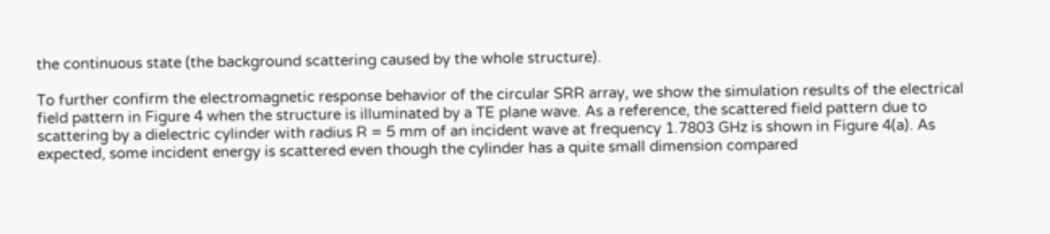the continuous state (the background scattering caused by the whole structure).

To further confirm the electromagnetic response behavior of the circular SRR array, we show the simulation results of the electrical field pattern in Figure 4 when the structure is illuminated by a TE plane wave. As a reference, the scattered field pattern due to scattering by a dielectric cylinder with radius R = 5 mm of an incident wave at frequency 1.7803 GHz is shown in Figure 4(a). As expected, some incident energy is scattered even though the cylinder has a quite small dimension compared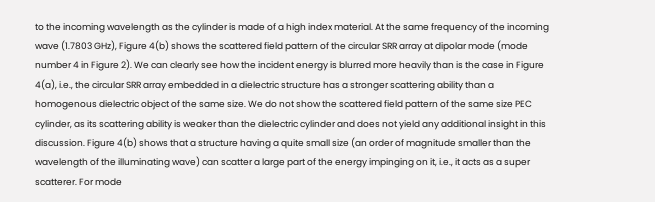to the incoming wavelength as the cylinder is made of a high index material. At the same frequency of the incoming wave (1.7803 GHz), Figure 4(b) shows the scattered field pattern of the circular SRR array at dipolar mode (mode number 4 in Figure 2). We can clearly see how the incident energy is blurred more heavily than is the case in Figure 4(a), i.e., the circular SRR array embedded in a dielectric structure has a stronger scattering ability than a homogenous dielectric object of the same size. We do not show the scattered field pattern of the same size PEC cylinder, as its scattering ability is weaker than the dielectric cylinder and does not yield any additional insight in this discussion. Figure 4(b) shows that a structure having a quite small size (an order of magnitude smaller than the wavelength of the illuminating wave) can scatter a large part of the energy impinging on it, i.e., it acts as a super scatterer. For mode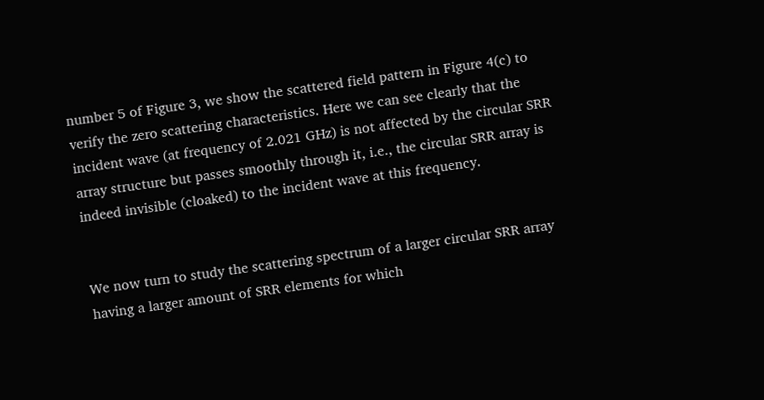number 5 of Figure 3, we show the scattered field pattern in Figure 4(c) to verify the zero scattering characteristics. Here we can see clearly that the incident wave (at frequency of 2.021 GHz) is not affected by the circular SRR array structure but passes smoothly through it, i.e., the circular SRR array is indeed invisible (cloaked) to the incident wave at this frequency.


We now turn to study the scattering spectrum of a larger circular SRR array having a larger amount of SRR elements for which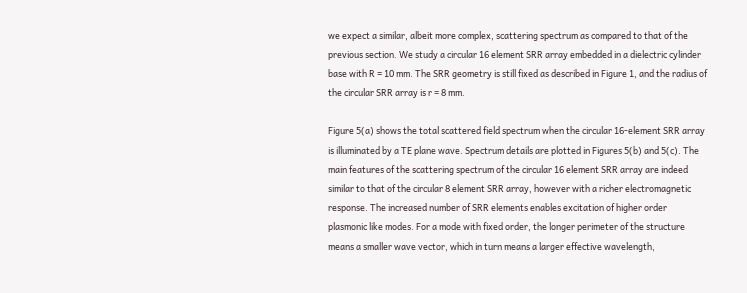we expect a similar, albeit more complex, scattering spectrum as compared to that of the previous section. We study a circular 16 element SRR array embedded in a dielectric cylinder base with R = 10 mm. The SRR geometry is still fixed as described in Figure 1, and the radius of the circular SRR array is r = 8 mm.

Figure 5(a) shows the total scattered field spectrum when the circular 16-element SRR array is illuminated by a TE plane wave. Spectrum details are plotted in Figures 5(b) and 5(c). The main features of the scattering spectrum of the circular 16 element SRR array are indeed similar to that of the circular 8 element SRR array, however with a richer electromagnetic response. The increased number of SRR elements enables excitation of higher order plasmonic like modes. For a mode with fixed order, the longer perimeter of the structure means a smaller wave vector, which in turn means a larger effective wavelength,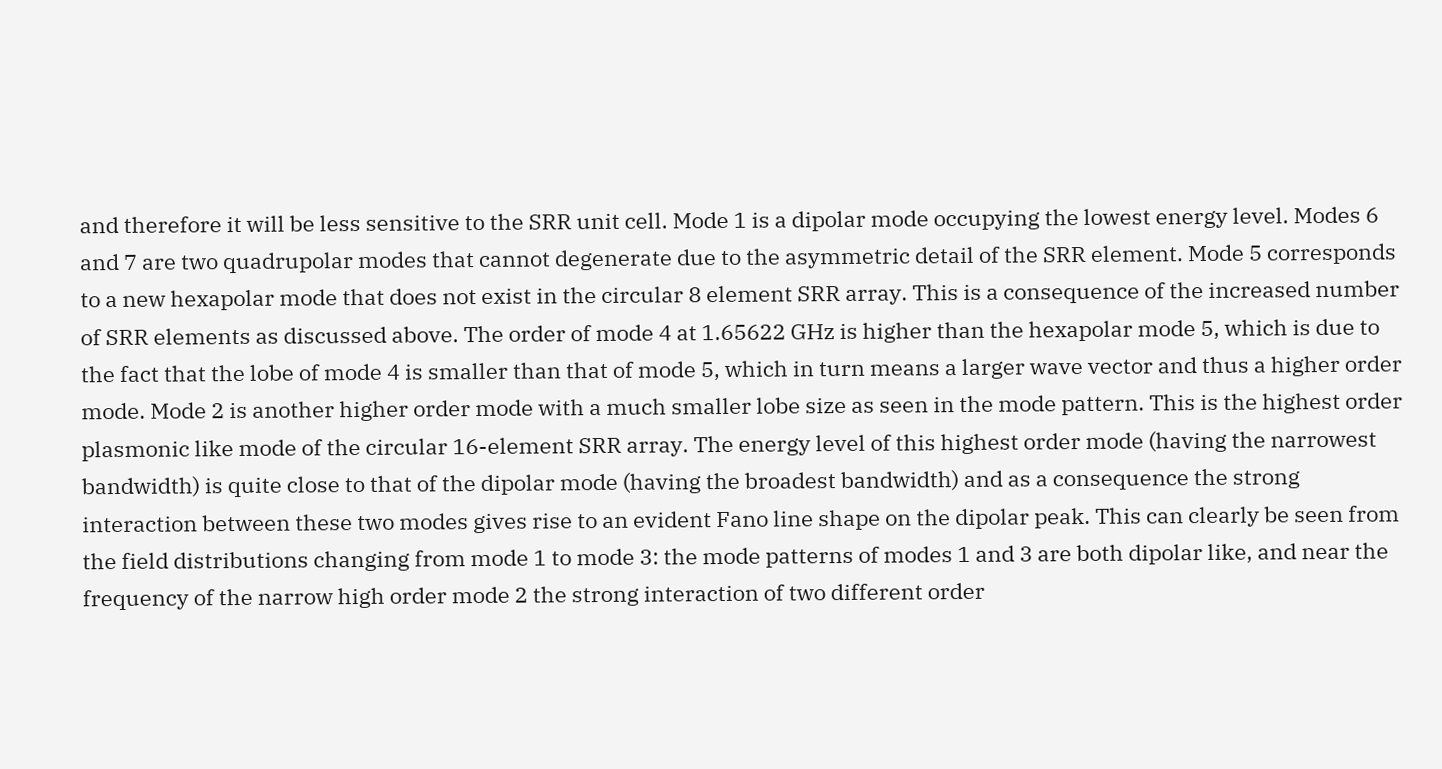and therefore it will be less sensitive to the SRR unit cell. Mode 1 is a dipolar mode occupying the lowest energy level. Modes 6 and 7 are two quadrupolar modes that cannot degenerate due to the asymmetric detail of the SRR element. Mode 5 corresponds to a new hexapolar mode that does not exist in the circular 8 element SRR array. This is a consequence of the increased number of SRR elements as discussed above. The order of mode 4 at 1.65622 GHz is higher than the hexapolar mode 5, which is due to the fact that the lobe of mode 4 is smaller than that of mode 5, which in turn means a larger wave vector and thus a higher order mode. Mode 2 is another higher order mode with a much smaller lobe size as seen in the mode pattern. This is the highest order plasmonic like mode of the circular 16-element SRR array. The energy level of this highest order mode (having the narrowest bandwidth) is quite close to that of the dipolar mode (having the broadest bandwidth) and as a consequence the strong interaction between these two modes gives rise to an evident Fano line shape on the dipolar peak. This can clearly be seen from the field distributions changing from mode 1 to mode 3: the mode patterns of modes 1 and 3 are both dipolar like, and near the frequency of the narrow high order mode 2 the strong interaction of two different order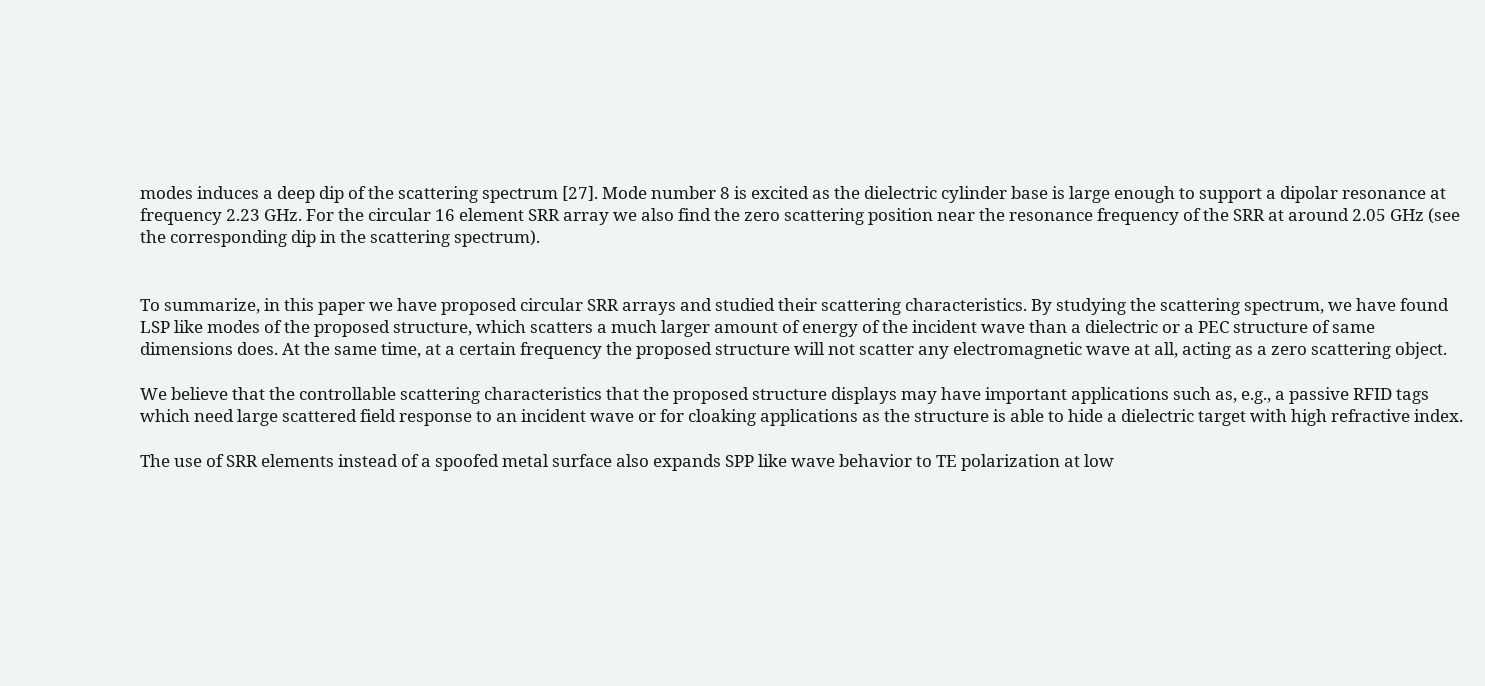modes induces a deep dip of the scattering spectrum [27]. Mode number 8 is excited as the dielectric cylinder base is large enough to support a dipolar resonance at frequency 2.23 GHz. For the circular 16 element SRR array we also find the zero scattering position near the resonance frequency of the SRR at around 2.05 GHz (see the corresponding dip in the scattering spectrum).


To summarize, in this paper we have proposed circular SRR arrays and studied their scattering characteristics. By studying the scattering spectrum, we have found LSP like modes of the proposed structure, which scatters a much larger amount of energy of the incident wave than a dielectric or a PEC structure of same dimensions does. At the same time, at a certain frequency the proposed structure will not scatter any electromagnetic wave at all, acting as a zero scattering object.

We believe that the controllable scattering characteristics that the proposed structure displays may have important applications such as, e.g., a passive RFID tags which need large scattered field response to an incident wave or for cloaking applications as the structure is able to hide a dielectric target with high refractive index.

The use of SRR elements instead of a spoofed metal surface also expands SPP like wave behavior to TE polarization at low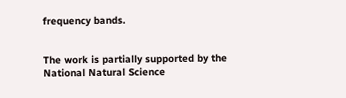frequency bands.


The work is partially supported by the National Natural Science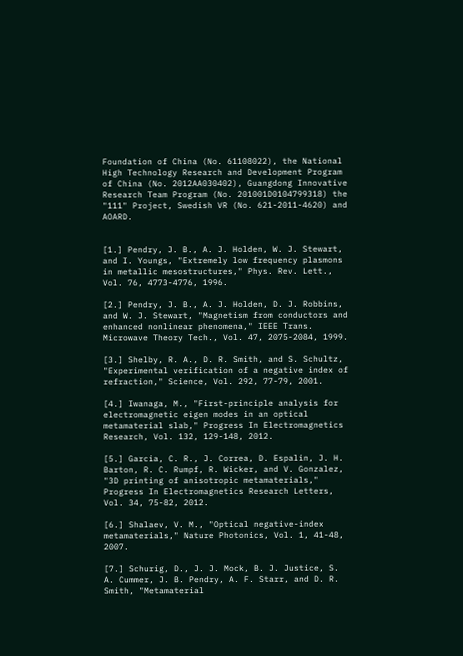Foundation of China (No. 61108022), the National High Technology Research and Development Program of China (No. 2012AA030402), Guangdong Innovative Research Team Program (No. 201001D0104799318) the "111" Project, Swedish VR (No. 621-2011-4620) and AOARD.


[1.] Pendry, J. B., A. J. Holden, W. J. Stewart, and I. Youngs, "Extremely low frequency plasmons in metallic mesostructures," Phys. Rev. Lett., Vol. 76, 4773-4776, 1996.

[2.] Pendry, J. B., A. J. Holden, D. J. Robbins, and W. J. Stewart, "Magnetism from conductors and enhanced nonlinear phenomena," IEEE Trans. Microwave Theory Tech., Vol. 47, 2075-2084, 1999.

[3.] Shelby, R. A., D. R. Smith, and S. Schultz, "Experimental verification of a negative index of refraction," Science, Vol. 292, 77-79, 2001.

[4.] Iwanaga, M., "First-principle analysis for electromagnetic eigen modes in an optical metamaterial slab," Progress In Electromagnetics Research, Vol. 132, 129-148, 2012.

[5.] Garcia, C. R., J. Correa, D. Espalin, J. H. Barton, R. C. Rumpf, R. Wicker, and V. Gonzalez, "3D printing of anisotropic metamaterials," Progress In Electromagnetics Research Letters, Vol. 34, 75-82, 2012.

[6.] Shalaev, V. M., "Optical negative-index metamaterials," Nature Photonics, Vol. 1, 41-48, 2007.

[7.] Schurig, D., J. J. Mock, B. J. Justice, S. A. Cummer, J. B. Pendry, A. F. Starr, and D. R. Smith, "Metamaterial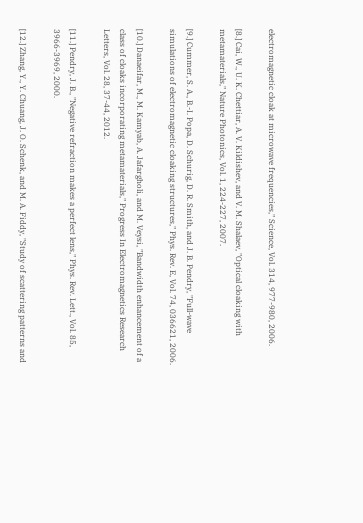electromagnetic cloak at microwave frequencies," Science, Vol. 314, 977-980, 2006.

[8.] Cai, W., U. K. Chettiar, A. V. Kildishev, and V. M. Shalaev, "Optical cloaking with metamaterials," Nature Photonics, Vol. 1, 224-227, 2007.

[9.] Cummer, S. A., B.-I. Popa, D. Schurig, D. R. Smith, and J. B. Pendry, "Full-wave simulations of electromagnetic cloaking structures," Phys. Rev. E, Vol. 74, 036621, 2006.

[10.] Danaeifar, M., M. Kamyab, A. Jafargholi, and M. Veysi, "Bandwidth enhancement of a class of cloaks incorporating metamaterials," Progress In Electromagnetics Research Letters, Vol. 28, 37-44, 2012.

[11.] Pendry, J. B., "Negative refraction makes a perfect lens," Phys. Rev. Lett., Vol. 85, 3966-3969, 2000.

[12.] Zhang, Y., Y. Chuang, J. O. Schenk, and M. A. Fiddy, "Study of scattering patterns and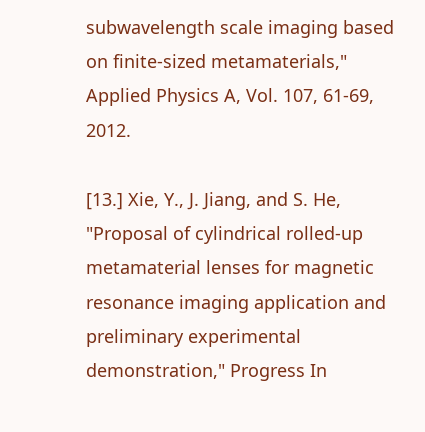subwavelength scale imaging based on finite-sized metamaterials," Applied Physics A, Vol. 107, 61-69, 2012.

[13.] Xie, Y., J. Jiang, and S. He, "Proposal of cylindrical rolled-up metamaterial lenses for magnetic resonance imaging application and preliminary experimental demonstration," Progress In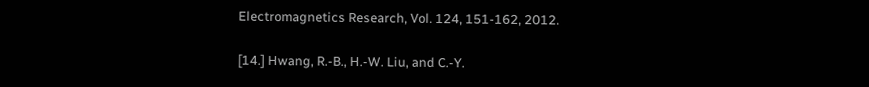Electromagnetics Research, Vol. 124, 151-162, 2012.

[14.] Hwang, R.-B., H.-W. Liu, and C.-Y.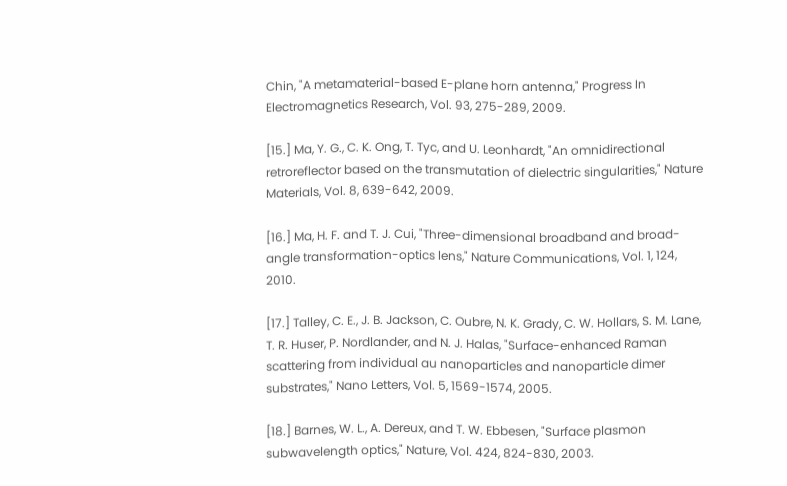Chin, "A metamaterial-based E-plane horn antenna," Progress In Electromagnetics Research, Vol. 93, 275-289, 2009.

[15.] Ma, Y. G., C. K. Ong, T. Tyc, and U. Leonhardt, "An omnidirectional retroreflector based on the transmutation of dielectric singularities," Nature Materials, Vol. 8, 639-642, 2009.

[16.] Ma, H. F. and T. J. Cui, "Three-dimensional broadband and broad-angle transformation-optics lens," Nature Communications, Vol. 1, 124, 2010.

[17.] Talley, C. E., J. B. Jackson, C. Oubre, N. K. Grady, C. W. Hollars, S. M. Lane, T. R. Huser, P. Nordlander, and N. J. Halas, "Surface-enhanced Raman scattering from individual au nanoparticles and nanoparticle dimer substrates," Nano Letters, Vol. 5, 1569-1574, 2005.

[18.] Barnes, W. L., A. Dereux, and T. W. Ebbesen, "Surface plasmon subwavelength optics," Nature, Vol. 424, 824-830, 2003.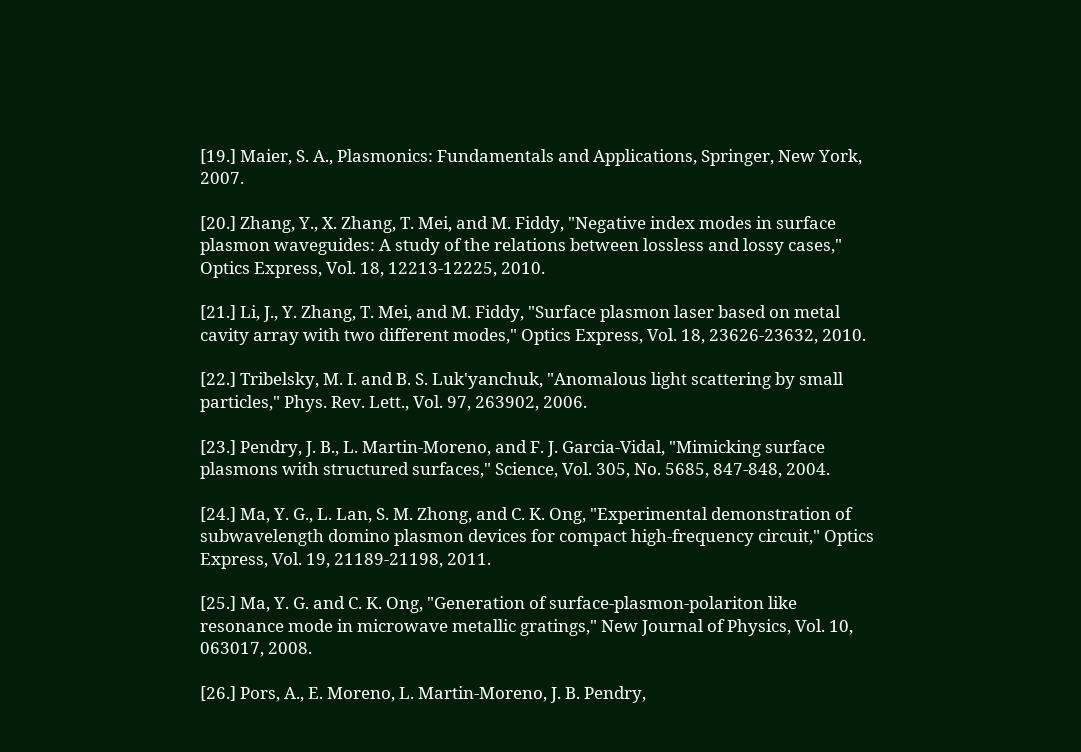[19.] Maier, S. A., Plasmonics: Fundamentals and Applications, Springer, New York, 2007.

[20.] Zhang, Y., X. Zhang, T. Mei, and M. Fiddy, "Negative index modes in surface plasmon waveguides: A study of the relations between lossless and lossy cases," Optics Express, Vol. 18, 12213-12225, 2010.

[21.] Li, J., Y. Zhang, T. Mei, and M. Fiddy, "Surface plasmon laser based on metal cavity array with two different modes," Optics Express, Vol. 18, 23626-23632, 2010.

[22.] Tribelsky, M. I. and B. S. Luk'yanchuk, "Anomalous light scattering by small particles," Phys. Rev. Lett., Vol. 97, 263902, 2006.

[23.] Pendry, J. B., L. Martin-Moreno, and F. J. Garcia-Vidal, "Mimicking surface plasmons with structured surfaces," Science, Vol. 305, No. 5685, 847-848, 2004.

[24.] Ma, Y. G., L. Lan, S. M. Zhong, and C. K. Ong, "Experimental demonstration of subwavelength domino plasmon devices for compact high-frequency circuit," Optics Express, Vol. 19, 21189-21198, 2011.

[25.] Ma, Y. G. and C. K. Ong, "Generation of surface-plasmon-polariton like resonance mode in microwave metallic gratings," New Journal of Physics, Vol. 10, 063017, 2008.

[26.] Pors, A., E. Moreno, L. Martin-Moreno, J. B. Pendry,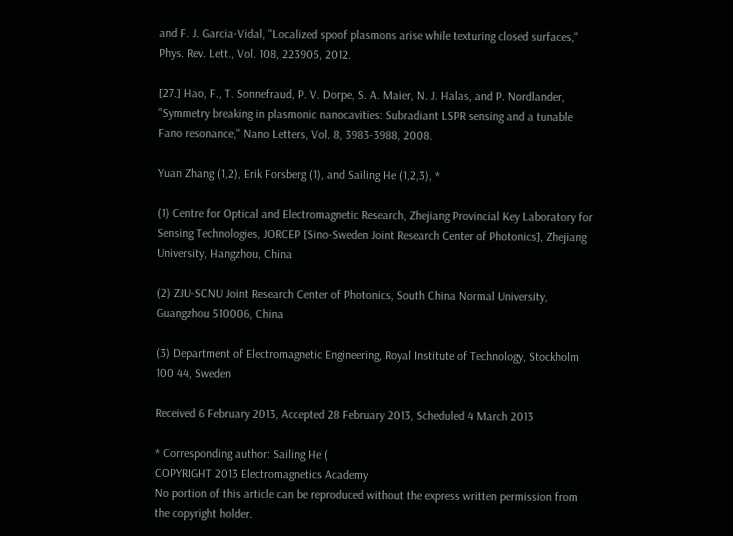and F. J. Garcia-Vidal, "Localized spoof plasmons arise while texturing closed surfaces," Phys. Rev. Lett., Vol. 108, 223905, 2012.

[27.] Hao, F., T. Sonnefraud, P. V. Dorpe, S. A. Maier, N. J. Halas, and P. Nordlander, "Symmetry breaking in plasmonic nanocavities: Subradiant LSPR sensing and a tunable Fano resonance," Nano Letters, Vol. 8, 3983-3988, 2008.

Yuan Zhang (1,2), Erik Forsberg (1), and Sailing He (1,2,3), *

(1) Centre for Optical and Electromagnetic Research, Zhejiang Provincial Key Laboratory for Sensing Technologies, JORCEP [Sino-Sweden Joint Research Center of Photonics], Zhejiang University, Hangzhou, China

(2) ZJU-SCNU Joint Research Center of Photonics, South China Normal University, Guangzhou 510006, China

(3) Department of Electromagnetic Engineering, Royal Institute of Technology, Stockholm 100 44, Sweden

Received 6 February 2013, Accepted 28 February 2013, Scheduled 4 March 2013

* Corresponding author: Sailing He (
COPYRIGHT 2013 Electromagnetics Academy
No portion of this article can be reproduced without the express written permission from the copyright holder.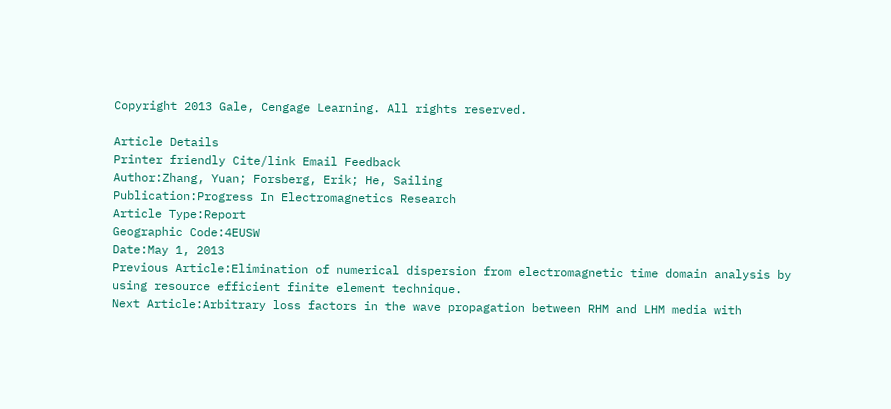Copyright 2013 Gale, Cengage Learning. All rights reserved.

Article Details
Printer friendly Cite/link Email Feedback
Author:Zhang, Yuan; Forsberg, Erik; He, Sailing
Publication:Progress In Electromagnetics Research
Article Type:Report
Geographic Code:4EUSW
Date:May 1, 2013
Previous Article:Elimination of numerical dispersion from electromagnetic time domain analysis by using resource efficient finite element technique.
Next Article:Arbitrary loss factors in the wave propagation between RHM and LHM media with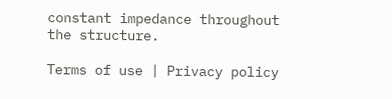constant impedance throughout the structure.

Terms of use | Privacy policy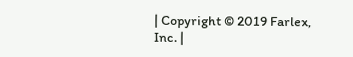| Copyright © 2019 Farlex, Inc. |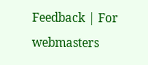Feedback | For webmasters